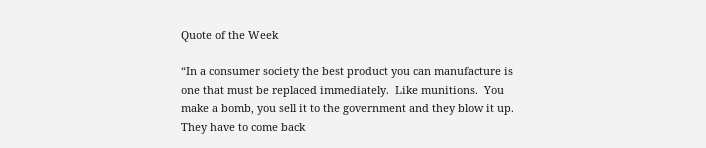Quote of the Week

“In a consumer society the best product you can manufacture is one that must be replaced immediately.  Like munitions.  You make a bomb, you sell it to the government and they blow it up.  They have to come back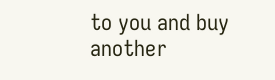to you and buy another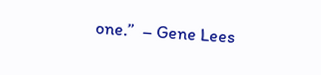one.”  – Gene Lees